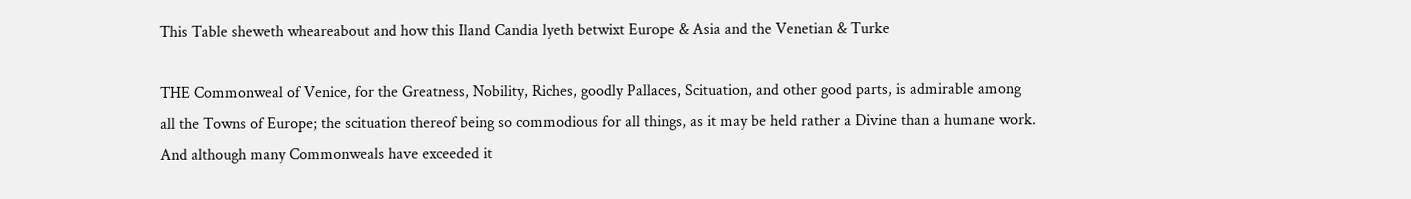This Table sheweth wheareabout and how this Iland Candia lyeth betwixt Europe & Asia and the Venetian & Turke

THE Commonweal of Venice, for the Greatness, Nobility, Riches, goodly Pallaces, Scituation, and other good parts, is admirable among all the Towns of Europe; the scituation thereof being so commodious for all things, as it may be held rather a Divine than a humane work. And although many Commonweals have exceeded it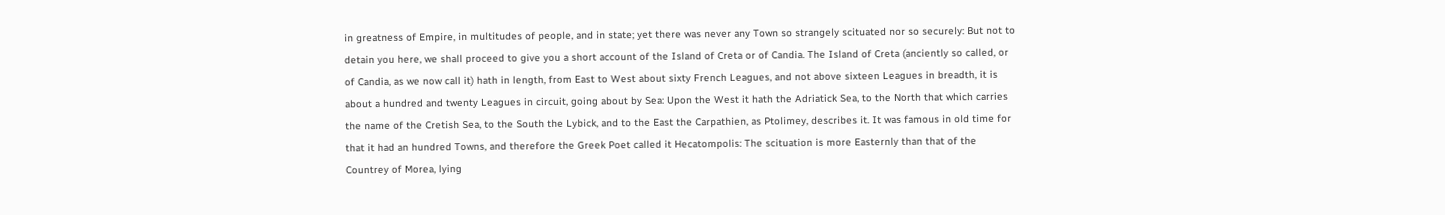in greatness of Empire, in multitudes of people, and in state; yet there was never any Town so strangely scituated nor so securely: But not to detain you here, we shall proceed to give you a short account of the Island of Creta or of Candia. The Island of Creta (anciently so called, or of Candia, as we now call it) hath in length, from East to West about sixty French Leagues, and not above sixteen Leagues in breadth, it is about a hundred and twenty Leagues in circuit, going about by Sea: Upon the West it hath the Adriatick Sea, to the North that which carries the name of the Cretish Sea, to the South the Lybick, and to the East the Carpathien, as Ptolimey, describes it. It was famous in old time for that it had an hundred Towns, and therefore the Greek Poet called it Hecatompolis: The scituation is more Easternly than that of the Countrey of Morea, lying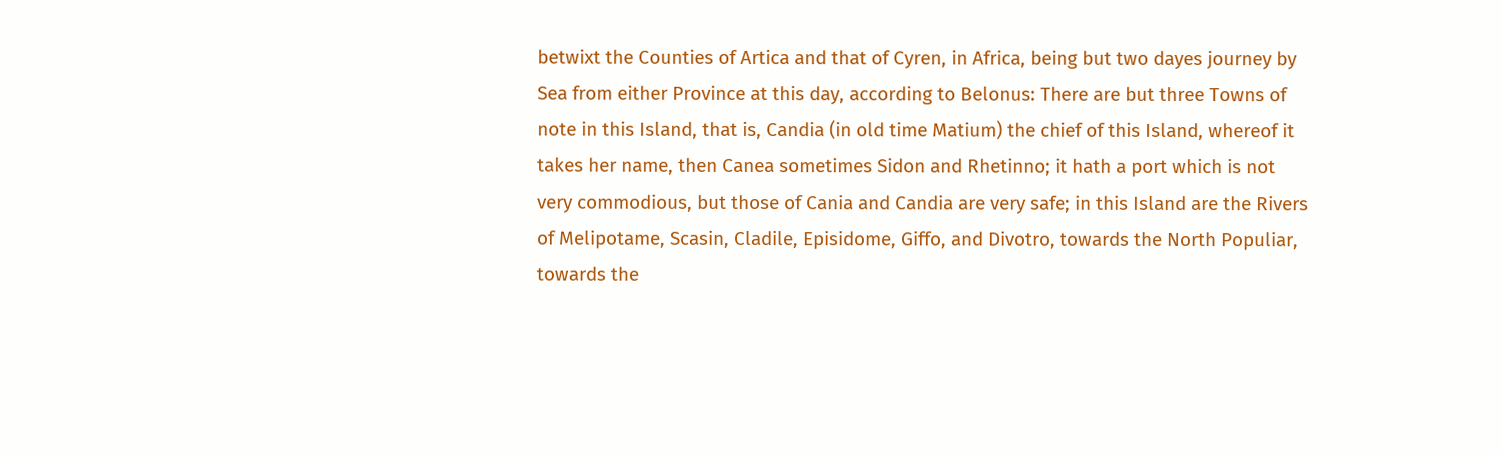betwixt the Counties of Artica and that of Cyren, in Africa, being but two dayes journey by Sea from either Province at this day, according to Belonus: There are but three Towns of note in this Island, that is, Candia (in old time Matium) the chief of this Island, whereof it takes her name, then Canea sometimes Sidon and Rhetinno; it hath a port which is not very commodious, but those of Cania and Candia are very safe; in this Island are the Rivers of Melipotame, Scasin, Cladile, Episidome, Giffo, and Divotro, towards the North Populiar, towards the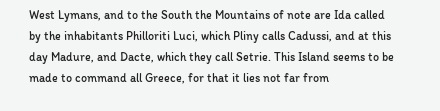West Lymans, and to the South the Mountains of note are Ida called by the inhabitants Philloriti Luci, which Pliny calls Cadussi, and at this day Madure, and Dacte, which they call Setrie. This Island seems to be made to command all Greece, for that it lies not far from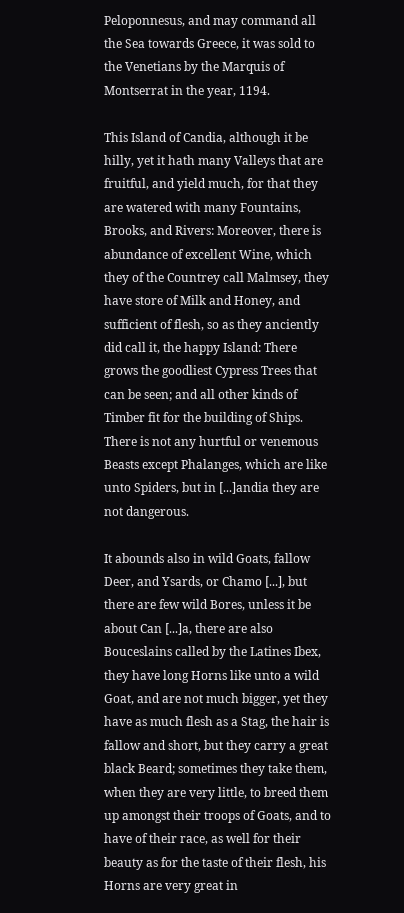Peloponnesus, and may command all the Sea towards Greece, it was sold to the Venetians by the Marquis of Montserrat in the year, 1194.

This Island of Candia, although it be hilly, yet it hath many Valleys that are fruitful, and yield much, for that they are watered with many Fountains, Brooks, and Rivers: Moreover, there is abundance of excellent Wine, which they of the Countrey call Malmsey, they have store of Milk and Honey, and sufficient of flesh, so as they anciently did call it, the happy Island: There grows the goodliest Cypress Trees that can be seen; and all other kinds of Timber fit for the building of Ships. There is not any hurtful or venemous Beasts except Phalanges, which are like unto Spiders, but in [...]andia they are not dangerous.

It abounds also in wild Goats, fallow Deer, and Ysards, or Chamo [...], but there are few wild Bores, unless it be about Can [...]a, there are also Bouceslains called by the Latines Ibex, they have long Horns like unto a wild Goat, and are not much bigger, yet they have as much flesh as a Stag, the hair is fallow and short, but they carry a great black Beard; sometimes they take them, when they are very little, to breed them up amongst their troops of Goats, and to have of their race, as well for their beauty as for the taste of their flesh, his Horns are very great in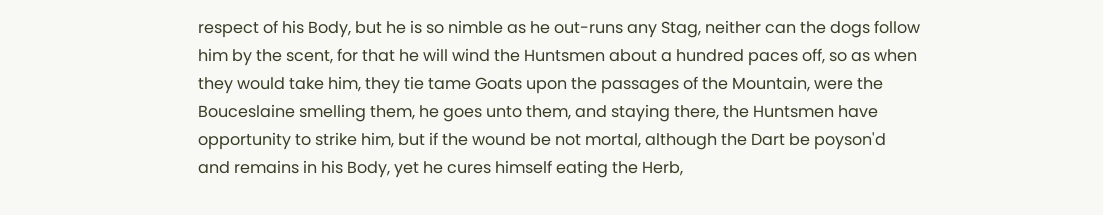respect of his Body, but he is so nimble as he out-runs any Stag, neither can the dogs follow him by the scent, for that he will wind the Huntsmen about a hundred paces off, so as when they would take him, they tie tame Goats upon the passages of the Mountain, were the Bouceslaine smelling them, he goes unto them, and staying there, the Huntsmen have opportunity to strike him, but if the wound be not mortal, although the Dart be poyson'd and remains in his Body, yet he cures himself eating the Herb,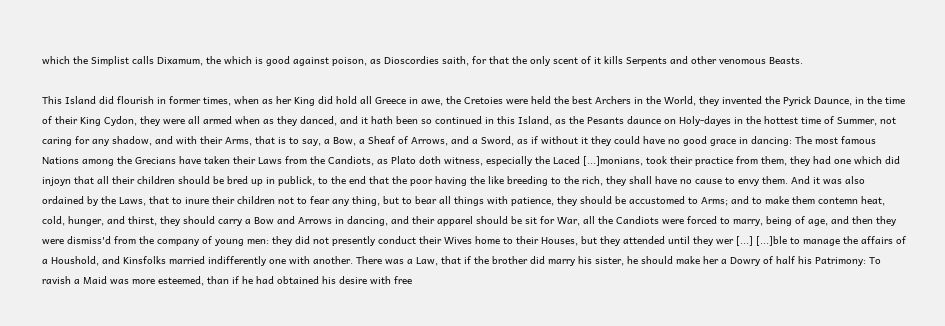which the Simplist calls Dixamum, the which is good against poison, as Dioscordies saith, for that the only scent of it kills Serpents and other venomous Beasts.

This Island did flourish in former times, when as her King did hold all Greece in awe, the Cretoies were held the best Archers in the World, they invented the Pyrick Daunce, in the time of their King Cydon, they were all armed when as they danced, and it hath been so continued in this Island, as the Pesants daunce on Holy-dayes in the hottest time of Summer, not caring for any shadow, and with their Arms, that is to say, a Bow, a Sheaf of Arrows, and a Sword, as if without it they could have no good grace in dancing: The most famous Nations among the Grecians have taken their Laws from the Candiots, as Plato doth witness, especially the Laced [...]monians, took their practice from them, they had one which did injoyn that all their children should be bred up in publick, to the end that the poor having the like breeding to the rich, they shall have no cause to envy them. And it was also ordained by the Laws, that to inure their children not to fear any thing, but to bear all things with patience, they should be accustomed to Arms; and to make them contemn heat, cold, hunger, and thirst, they should carry a Bow and Arrows in dancing, and their apparel should be sit for War, all the Candiots were forced to marry, being of age, and then they were dismiss'd from the company of young men: they did not presently conduct their Wives home to their Houses, but they attended until they wer [...] [...]ble to manage the affairs of a Houshold, and Kinsfolks married indifferently one with another. There was a Law, that if the brother did marry his sister, he should make her a Dowry of half his Patrimony: To ravish a Maid was more esteemed, than if he had obtained his desire with free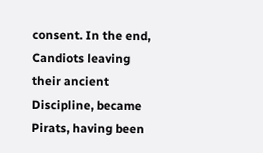consent. In the end, Candiots leaving their ancient Discipline, became Pirats, having been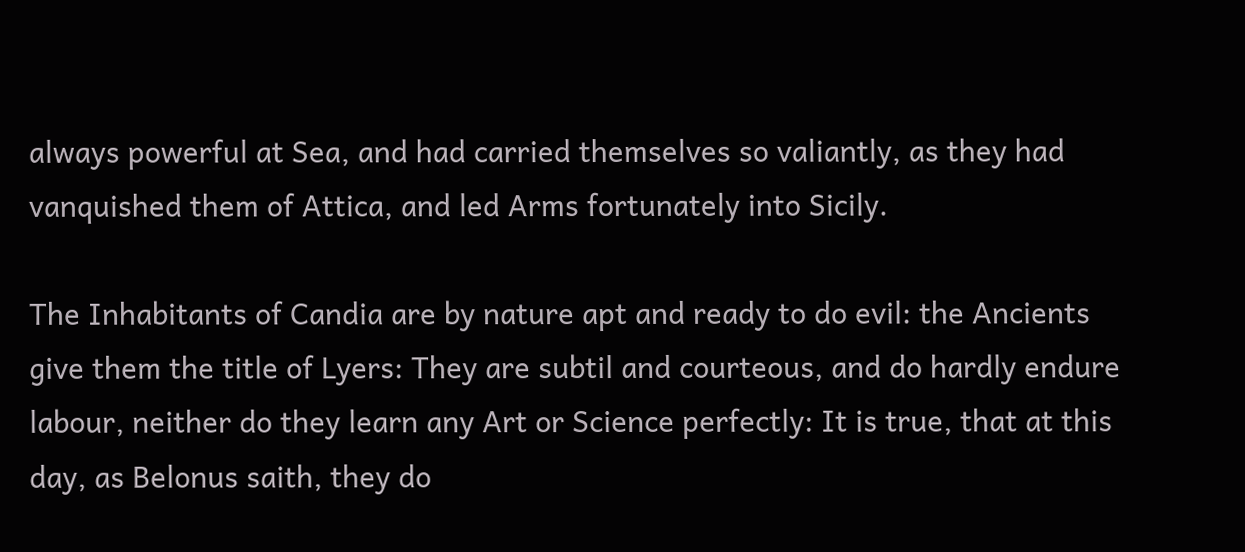always powerful at Sea, and had carried themselves so valiantly, as they had vanquished them of Attica, and led Arms fortunately into Sicily.

The Inhabitants of Candia are by nature apt and ready to do evil: the Ancients give them the title of Lyers: They are subtil and courteous, and do hardly endure labour, neither do they learn any Art or Science perfectly: It is true, that at this day, as Belonus saith, they do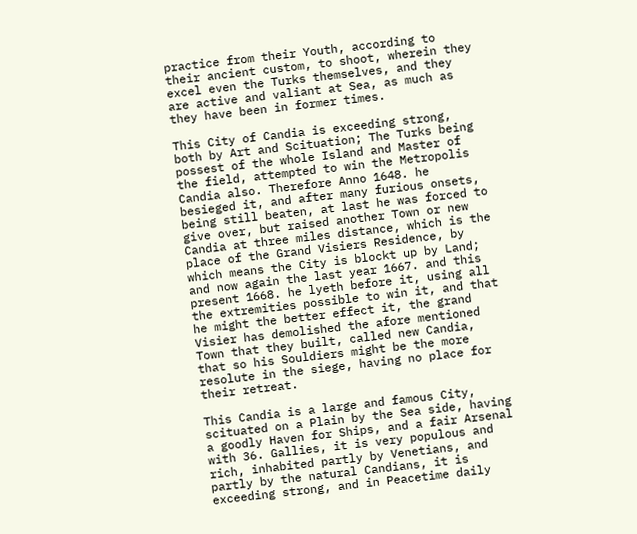practice from their Youth, according to their ancient custom, to shoot, wherein they excel even the Turks themselves, and they are active and valiant at Sea, as much as they have been in former times.

This City of Candia is exceeding strong, both by Art and Scituation; The Turks being possest of the whole Island and Master of the field, attempted to win the Metropolis Candia also. Therefore Anno 1648. he besieged it, and after many furious onsets, being still beaten, at last he was forced to give over, but raised another Town or new Candia at three miles distance, which is the place of the Grand Visiers Residence, by which means the City is blockt up by Land; and now again the last year 1667. and this present 1668. he lyeth before it, using all the extremities possible to win it, and that he might the better effect it, the grand Visier has demolished the afore mentioned Town that they built, called new Candia, that so his Souldiers might be the more resolute in the siege, having no place for their retreat.

This Candia is a large and famous City, scituated on a Plain by the Sea side, having a goodly Haven for Ships, and a fair Arsenal with 36. Gallies, it is very populous and rich, inhabited partly by Venetians, and partly by the natural Candians, it is exceeding strong, and in Peacetime daily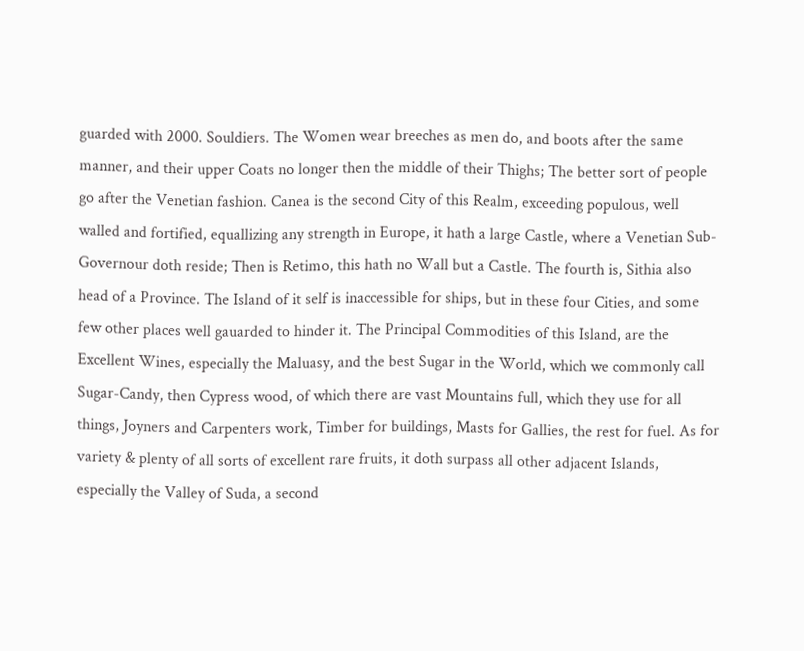guarded with 2000. Souldiers. The Women wear breeches as men do, and boots after the same manner, and their upper Coats no longer then the middle of their Thighs; The better sort of people go after the Venetian fashion. Canea is the second City of this Realm, exceeding populous, well walled and fortified, equallizing any strength in Europe, it hath a large Castle, where a Venetian Sub-Governour doth reside; Then is Retimo, this hath no Wall but a Castle. The fourth is, Sithia also head of a Province. The Island of it self is inaccessible for ships, but in these four Cities, and some few other places well gauarded to hinder it. The Principal Commodities of this Island, are the Excellent Wines, especially the Maluasy, and the best Sugar in the World, which we commonly call Sugar-Candy, then Cypress wood, of which there are vast Mountains full, which they use for all things, Joyners and Carpenters work, Timber for buildings, Masts for Gallies, the rest for fuel. As for variety & plenty of all sorts of excellent rare fruits, it doth surpass all other adjacent Islands, especially the Valley of Suda, a second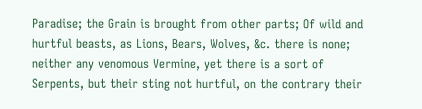Paradise; the Grain is brought from other parts; Of wild and hurtful beasts, as Lions, Bears, Wolves, &c. there is none; neither any venomous Vermine, yet there is a sort of Serpents, but their sting not hurtful, on the contrary their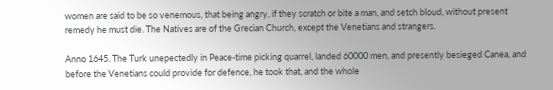women are said to be so venemous, that being angry, if they scratch or bite a man, and setch bloud, without present remedy he must die. The Natives are of the Grecian Church, except the Venetians and strangers.

Anno 1645. The Turk unepectedly in Peace-time picking quarrel, landed 60000 men, and presently besieged Canea, and before the Venetians could provide for defence, he took that, and the whole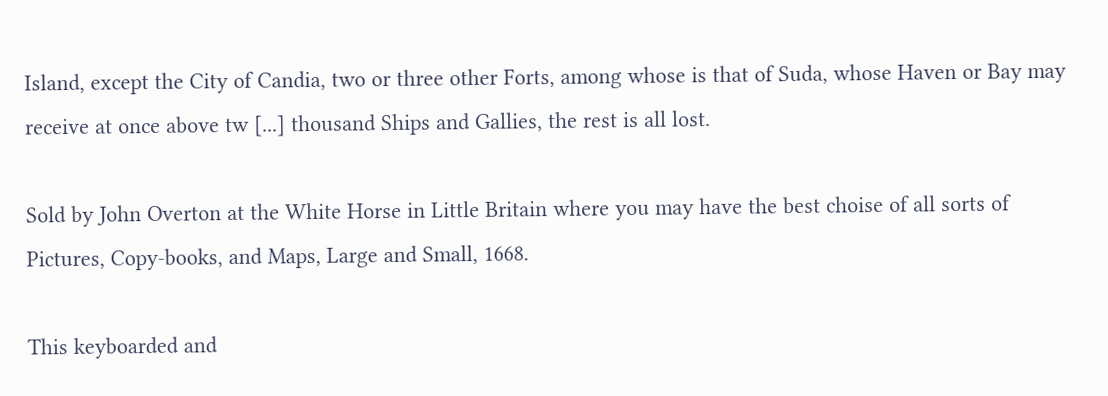Island, except the City of Candia, two or three other Forts, among whose is that of Suda, whose Haven or Bay may receive at once above tw [...] thousand Ships and Gallies, the rest is all lost.

Sold by John Overton at the White Horse in Little Britain where you may have the best choise of all sorts of Pictures, Copy-books, and Maps, Large and Small, 1668.

This keyboarded and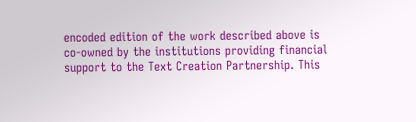encoded edition of the work described above is co-owned by the institutions providing financial support to the Text Creation Partnership. This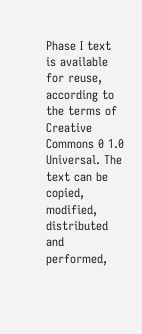Phase I text is available for reuse, according to the terms of Creative Commons 0 1.0 Universal. The text can be copied, modified, distributed and performed,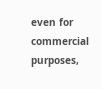even for commercial purposes,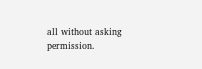all without asking permission.